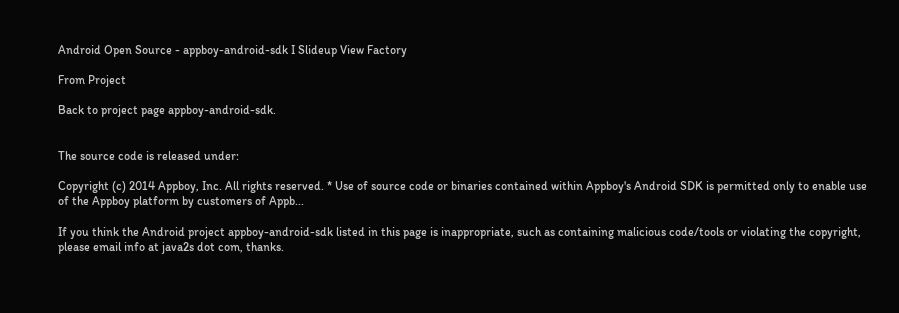Android Open Source - appboy-android-sdk I Slideup View Factory

From Project

Back to project page appboy-android-sdk.


The source code is released under:

Copyright (c) 2014 Appboy, Inc. All rights reserved. * Use of source code or binaries contained within Appboy's Android SDK is permitted only to enable use of the Appboy platform by customers of Appb...

If you think the Android project appboy-android-sdk listed in this page is inappropriate, such as containing malicious code/tools or violating the copyright, please email info at java2s dot com, thanks.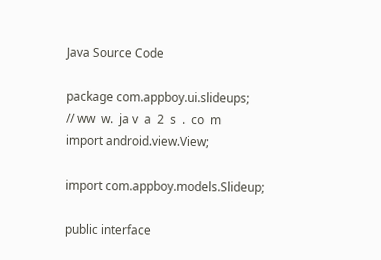Java Source Code

package com.appboy.ui.slideups;
// ww  w.  ja v  a  2  s  .  co  m
import android.view.View;

import com.appboy.models.Slideup;

public interface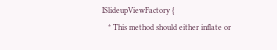ISlideupViewFactory {
   * This method should either inflate or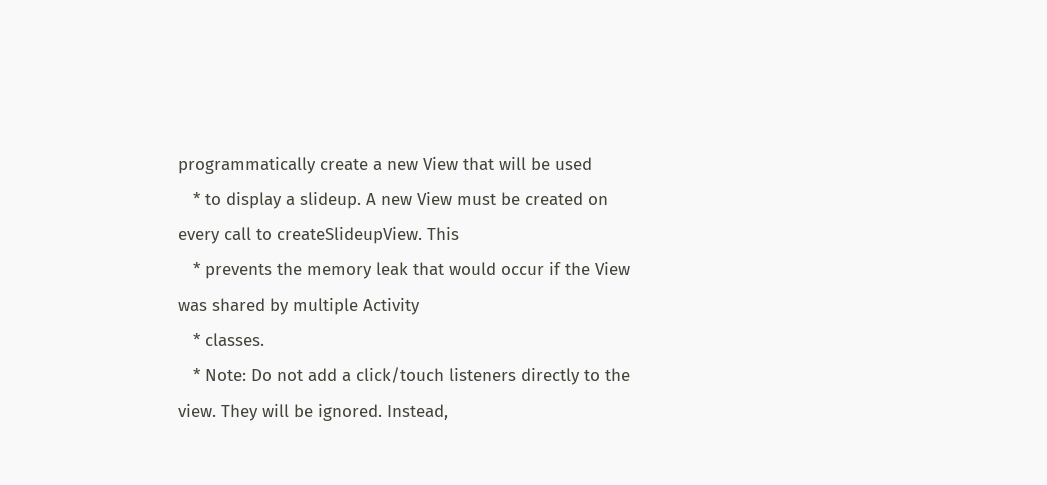programmatically create a new View that will be used
   * to display a slideup. A new View must be created on every call to createSlideupView. This
   * prevents the memory leak that would occur if the View was shared by multiple Activity
   * classes.
   * Note: Do not add a click/touch listeners directly to the view. They will be ignored. Instead,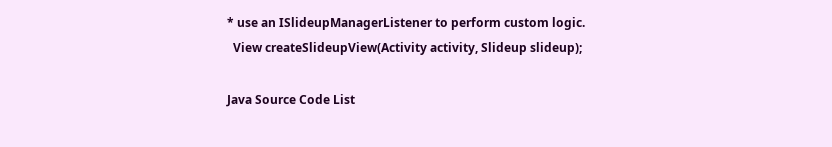* use an ISlideupManagerListener to perform custom logic.
  View createSlideupView(Activity activity, Slideup slideup);

Java Source Code List